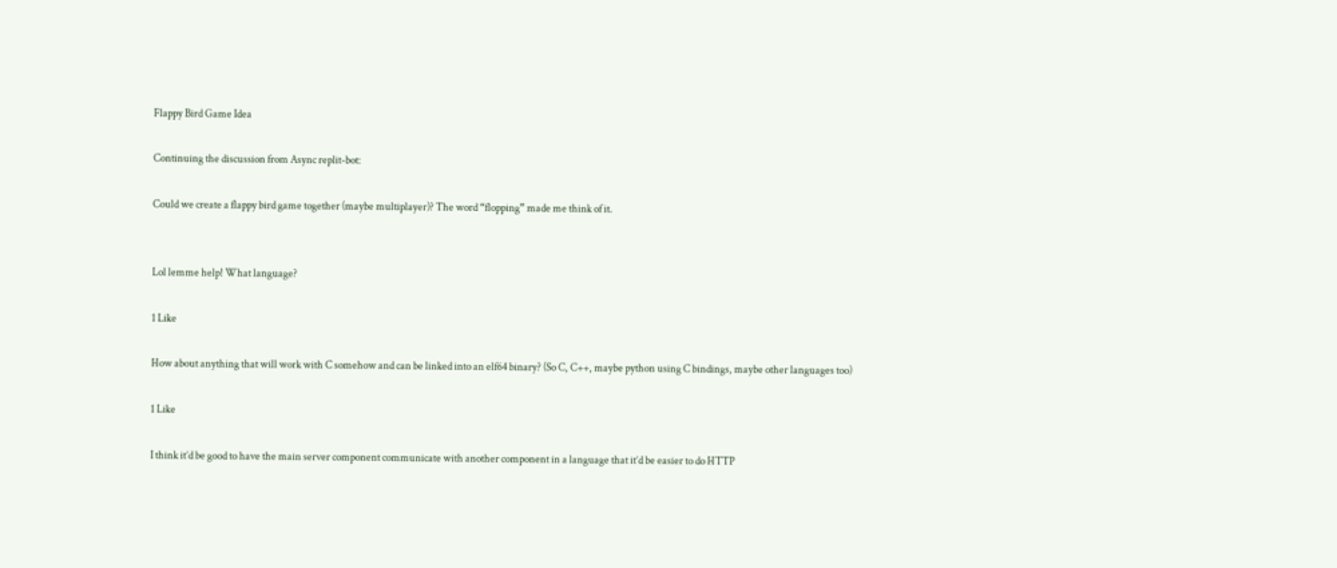Flappy Bird Game Idea

Continuing the discussion from Async replit-bot:

Could we create a flappy bird game together (maybe multiplayer)? The word “flopping” made me think of it.


Lol lemme help! What language?

1 Like

How about anything that will work with C somehow and can be linked into an elf64 binary? (So C, C++, maybe python using C bindings, maybe other languages too)

1 Like

I think it’d be good to have the main server component communicate with another component in a language that it’d be easier to do HTTP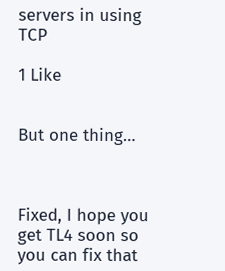servers in using TCP

1 Like


But one thing…



Fixed, I hope you get TL4 soon so you can fix that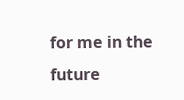for me in the future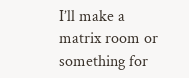I’ll make a matrix room or something for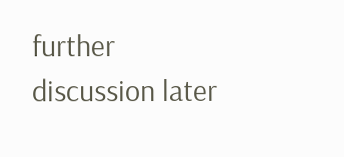further discussion later